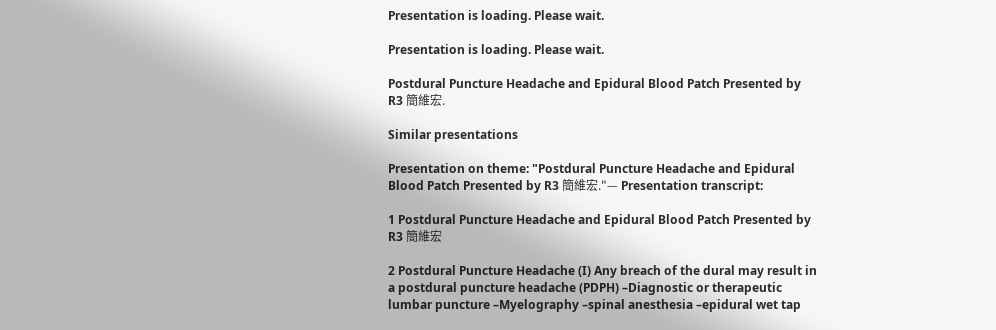Presentation is loading. Please wait.

Presentation is loading. Please wait.

Postdural Puncture Headache and Epidural Blood Patch Presented by R3 簡維宏.

Similar presentations

Presentation on theme: "Postdural Puncture Headache and Epidural Blood Patch Presented by R3 簡維宏."— Presentation transcript:

1 Postdural Puncture Headache and Epidural Blood Patch Presented by R3 簡維宏

2 Postdural Puncture Headache (I) Any breach of the dural may result in a postdural puncture headache (PDPH) –Diagnostic or therapeutic lumbar puncture –Myelography –spinal anesthesia –epidural wet tap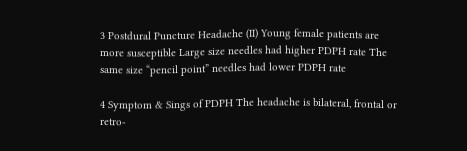3 Postdural Puncture Headache (II) Young female patients are more susceptible Large size needles had higher PDPH rate The same size “pencil point” needles had lower PDPH rate

4 Symptom & Sings of PDPH The headache is bilateral, frontal or retro-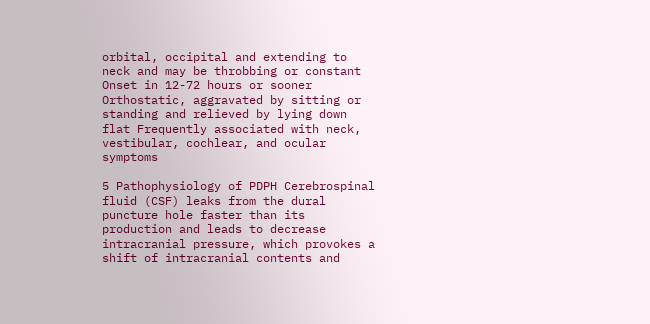orbital, occipital and extending to neck and may be throbbing or constant Onset in 12-72 hours or sooner Orthostatic, aggravated by sitting or standing and relieved by lying down flat Frequently associated with neck, vestibular, cochlear, and ocular symptoms

5 Pathophysiology of PDPH Cerebrospinal fluid (CSF) leaks from the dural puncture hole faster than its production and leads to decrease intracranial pressure, which provokes a shift of intracranial contents and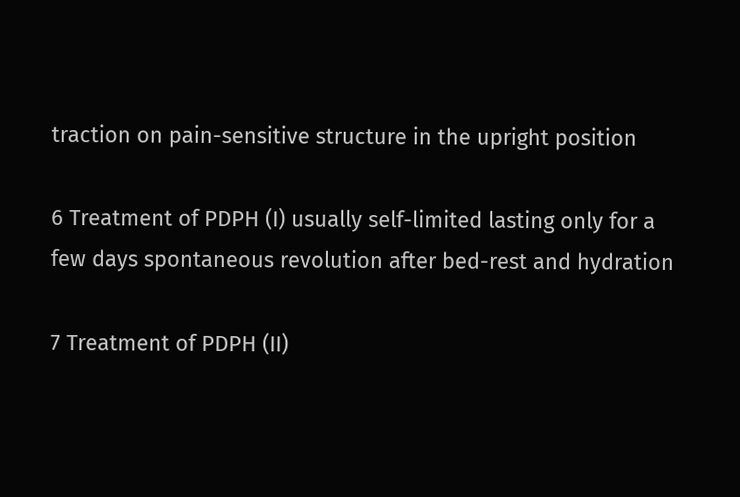traction on pain-sensitive structure in the upright position

6 Treatment of PDPH (I) usually self-limited lasting only for a few days spontaneous revolution after bed-rest and hydration

7 Treatment of PDPH (II)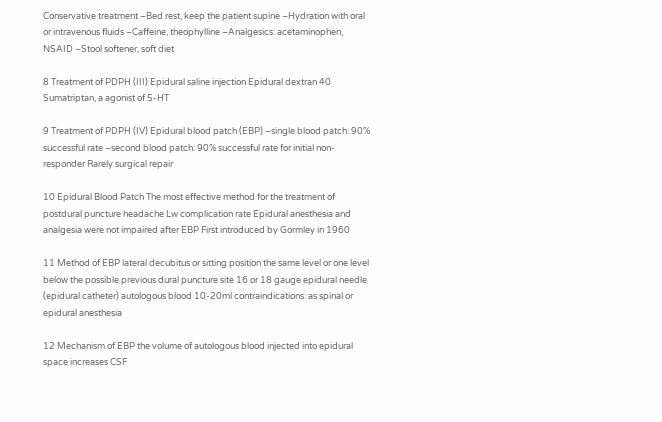Conservative treatment –Bed rest, keep the patient supine –Hydration with oral or intravenous fluids –Caffeine, theophylline –Analgesics: acetaminophen, NSAID –Stool softener, soft diet

8 Treatment of PDPH (III) Epidural saline injection Epidural dextran 40 Sumatriptan, a agonist of 5-HT

9 Treatment of PDPH (IV) Epidural blood patch (EBP) –single blood patch: 90% successful rate –second blood patch: 90% successful rate for initial non-responder Rarely surgical repair

10 Epidural Blood Patch The most effective method for the treatment of postdural puncture headache Lw complication rate Epidural anesthesia and analgesia were not impaired after EBP First introduced by Gormley in 1960

11 Method of EBP lateral decubitus or sitting position the same level or one level below the possible previous dural puncture site 16 or 18 gauge epidural needle (epidural catheter) autologous blood 10-20ml contraindications: as spinal or epidural anesthesia

12 Mechanism of EBP the volume of autologous blood injected into epidural space increases CSF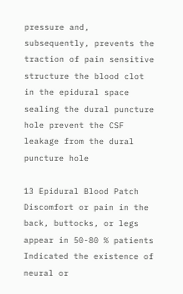pressure and, subsequently, prevents the traction of pain sensitive structure the blood clot in the epidural space sealing the dural puncture hole prevent the CSF leakage from the dural puncture hole

13 Epidural Blood Patch Discomfort or pain in the back, buttocks, or legs appear in 50-80 % patients Indicated the existence of neural or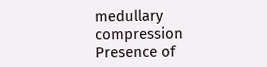medullary compression Presence of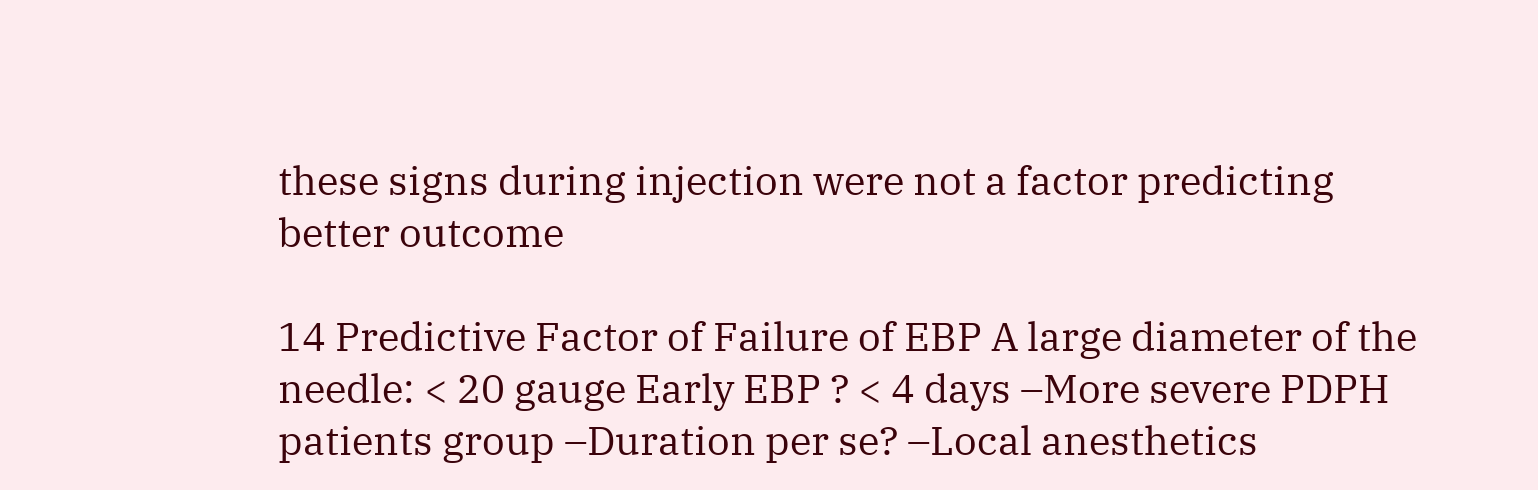these signs during injection were not a factor predicting better outcome

14 Predictive Factor of Failure of EBP A large diameter of the needle: < 20 gauge Early EBP ? < 4 days –More severe PDPH patients group –Duration per se? –Local anesthetics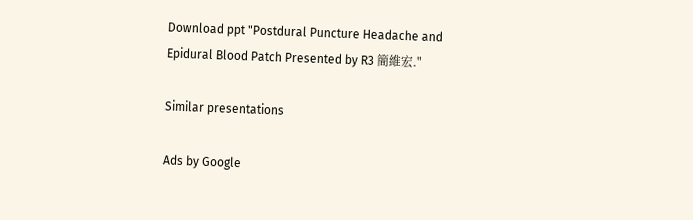Download ppt "Postdural Puncture Headache and Epidural Blood Patch Presented by R3 簡維宏."

Similar presentations

Ads by Google